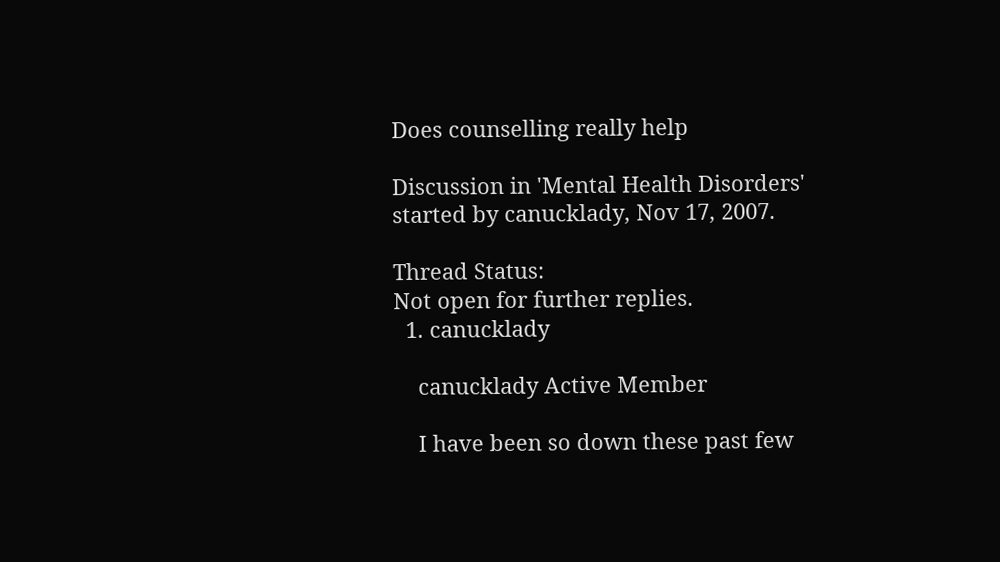Does counselling really help

Discussion in 'Mental Health Disorders' started by canucklady, Nov 17, 2007.

Thread Status:
Not open for further replies.
  1. canucklady

    canucklady Active Member

    I have been so down these past few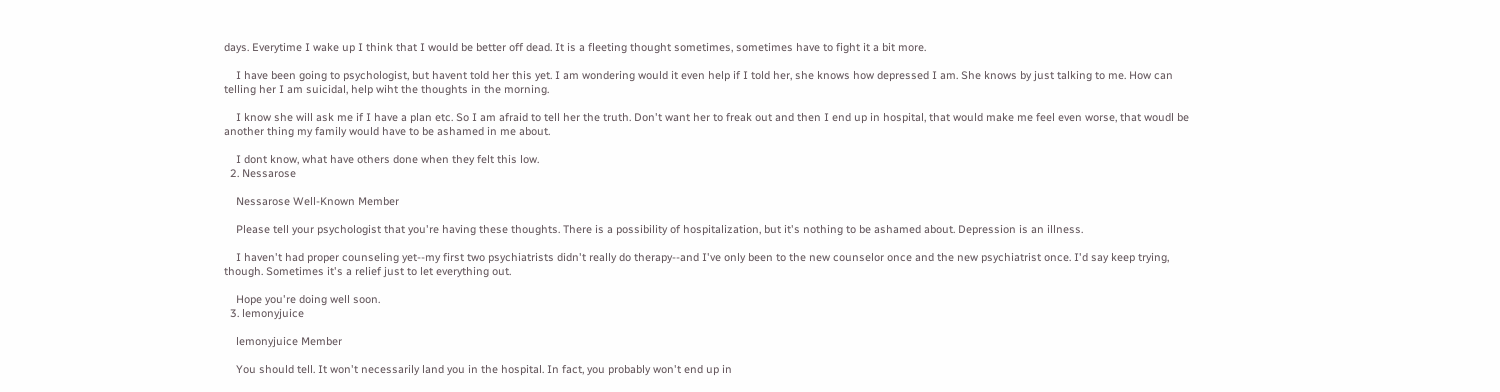days. Everytime I wake up I think that I would be better off dead. It is a fleeting thought sometimes, sometimes have to fight it a bit more.

    I have been going to psychologist, but havent told her this yet. I am wondering would it even help if I told her, she knows how depressed I am. She knows by just talking to me. How can telling her I am suicidal, help wiht the thoughts in the morning.

    I know she will ask me if I have a plan etc. So I am afraid to tell her the truth. Don't want her to freak out and then I end up in hospital, that would make me feel even worse, that woudl be another thing my family would have to be ashamed in me about.

    I dont know, what have others done when they felt this low.
  2. Nessarose

    Nessarose Well-Known Member

    Please tell your psychologist that you're having these thoughts. There is a possibility of hospitalization, but it's nothing to be ashamed about. Depression is an illness.

    I haven't had proper counseling yet--my first two psychiatrists didn't really do therapy--and I've only been to the new counselor once and the new psychiatrist once. I'd say keep trying, though. Sometimes it's a relief just to let everything out.

    Hope you're doing well soon.
  3. lemonyjuice

    lemonyjuice Member

    You should tell. It won't necessarily land you in the hospital. In fact, you probably won't end up in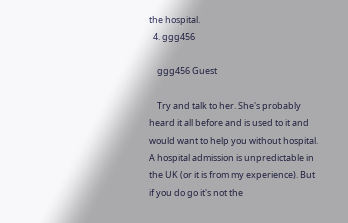the hospital.
  4. ggg456

    ggg456 Guest

    Try and talk to her. She's probably heard it all before and is used to it and would want to help you without hospital. A hospital admission is unpredictable in the UK (or it is from my experience). But if you do go it's not the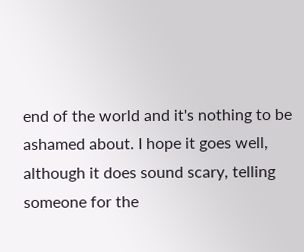end of the world and it's nothing to be ashamed about. I hope it goes well, although it does sound scary, telling someone for the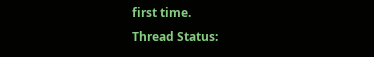first time.
Thread Status: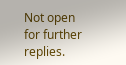Not open for further replies.